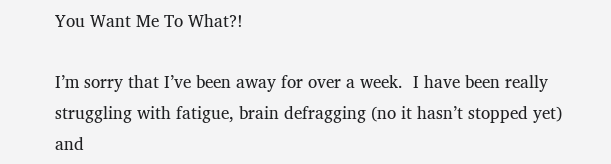You Want Me To What?!

I’m sorry that I’ve been away for over a week.  I have been really struggling with fatigue, brain defragging (no it hasn’t stopped yet) and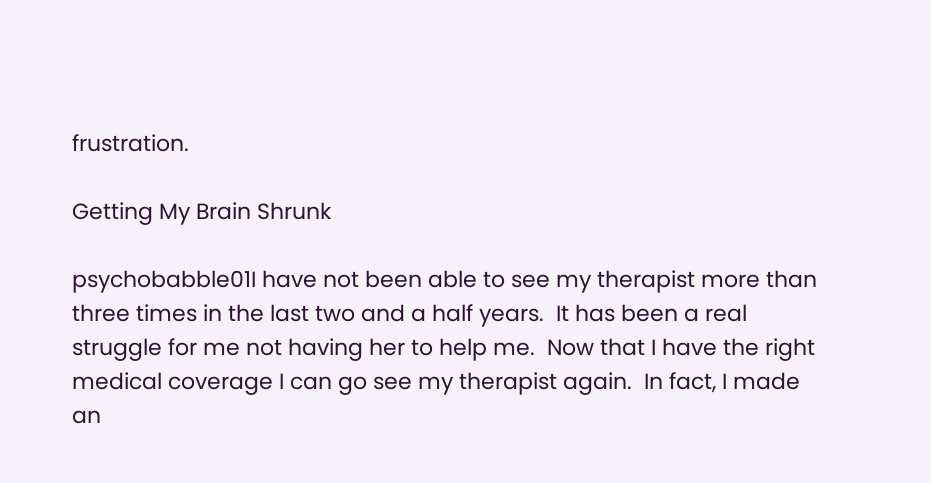frustration.

Getting My Brain Shrunk

psychobabble01I have not been able to see my therapist more than three times in the last two and a half years.  It has been a real struggle for me not having her to help me.  Now that I have the right medical coverage I can go see my therapist again.  In fact, I made an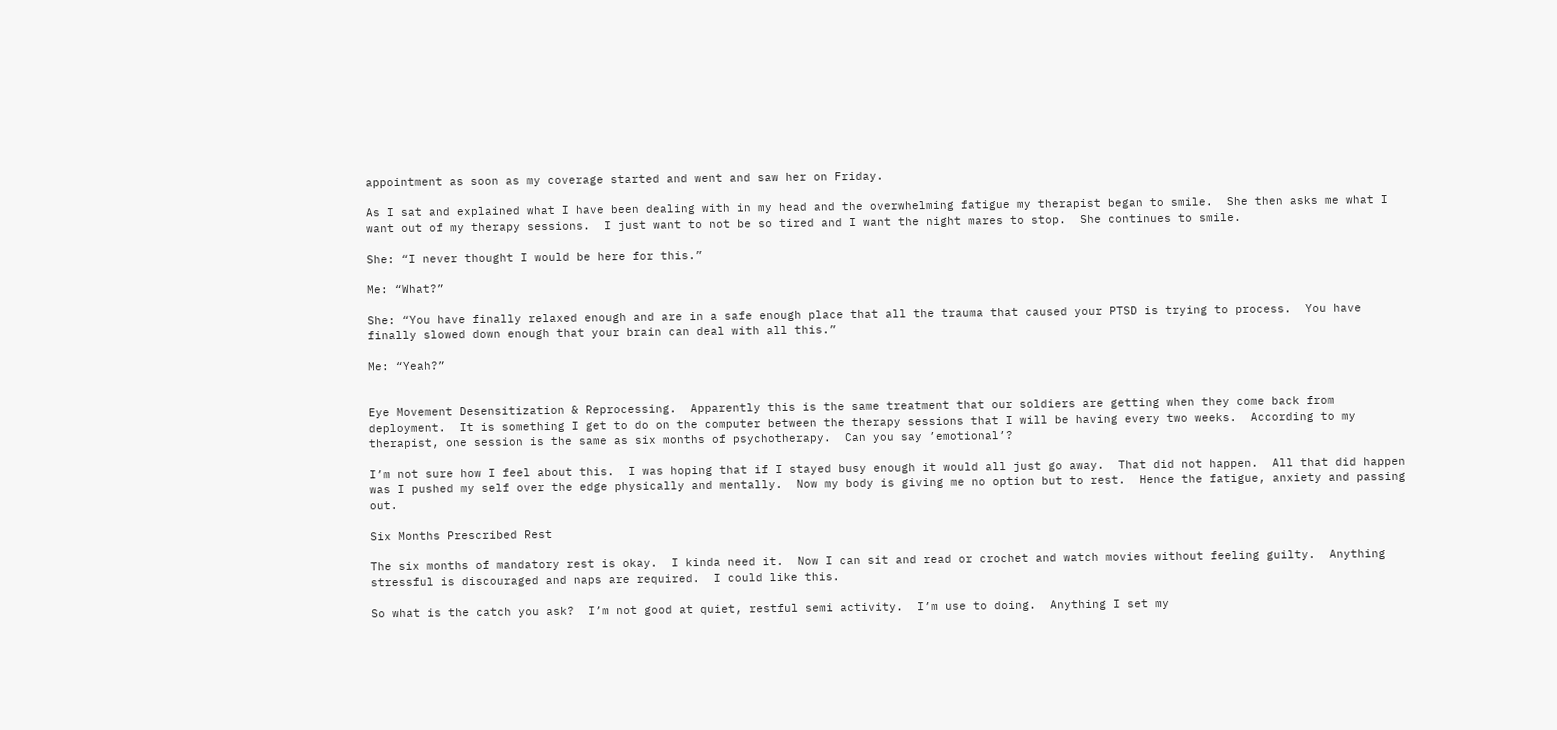appointment as soon as my coverage started and went and saw her on Friday.

As I sat and explained what I have been dealing with in my head and the overwhelming fatigue my therapist began to smile.  She then asks me what I want out of my therapy sessions.  I just want to not be so tired and I want the night mares to stop.  She continues to smile.

She: “I never thought I would be here for this.”

Me: “What?”

She: “You have finally relaxed enough and are in a safe enough place that all the trauma that caused your PTSD is trying to process.  You have finally slowed down enough that your brain can deal with all this.”

Me: “Yeah?”


Eye Movement Desensitization & Reprocessing.  Apparently this is the same treatment that our soldiers are getting when they come back from deployment.  It is something I get to do on the computer between the therapy sessions that I will be having every two weeks.  According to my therapist, one session is the same as six months of psychotherapy.  Can you say ’emotional’?

I’m not sure how I feel about this.  I was hoping that if I stayed busy enough it would all just go away.  That did not happen.  All that did happen was I pushed my self over the edge physically and mentally.  Now my body is giving me no option but to rest.  Hence the fatigue, anxiety and passing out.

Six Months Prescribed Rest

The six months of mandatory rest is okay.  I kinda need it.  Now I can sit and read or crochet and watch movies without feeling guilty.  Anything stressful is discouraged and naps are required.  I could like this.

So what is the catch you ask?  I’m not good at quiet, restful semi activity.  I’m use to doing.  Anything I set my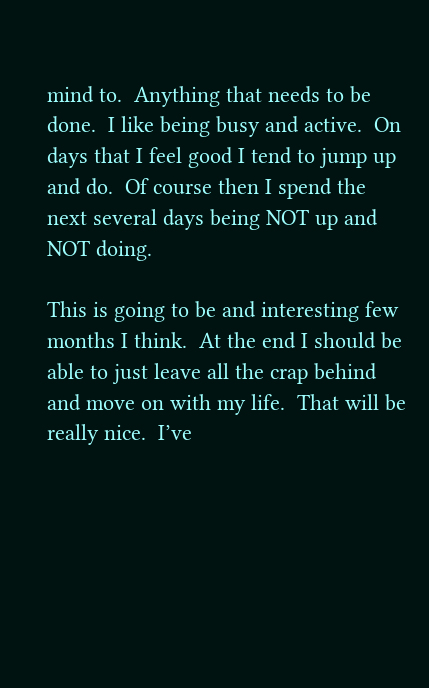mind to.  Anything that needs to be done.  I like being busy and active.  On days that I feel good I tend to jump up and do.  Of course then I spend the next several days being NOT up and NOT doing.

This is going to be and interesting few months I think.  At the end I should be able to just leave all the crap behind and move on with my life.  That will be really nice.  I’ve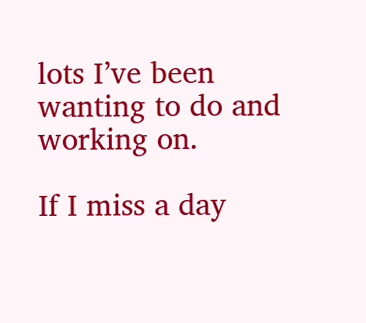lots I’ve been wanting to do and working on.

If I miss a day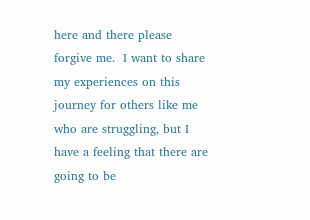here and there please forgive me.  I want to share my experiences on this journey for others like me who are struggling, but I have a feeling that there are going to be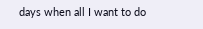days when all I want to do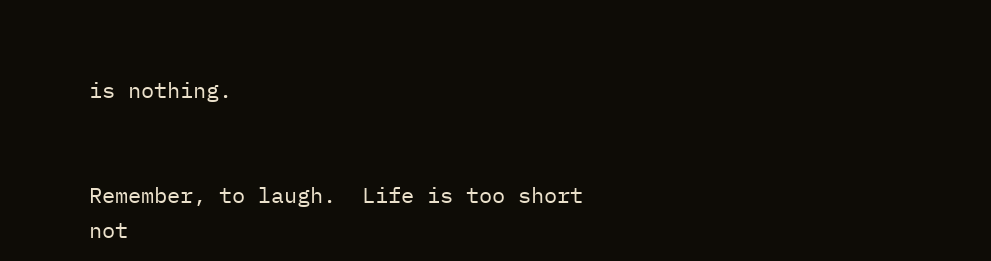is nothing.


Remember, to laugh.  Life is too short not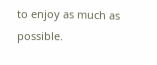to enjoy as much as possible.